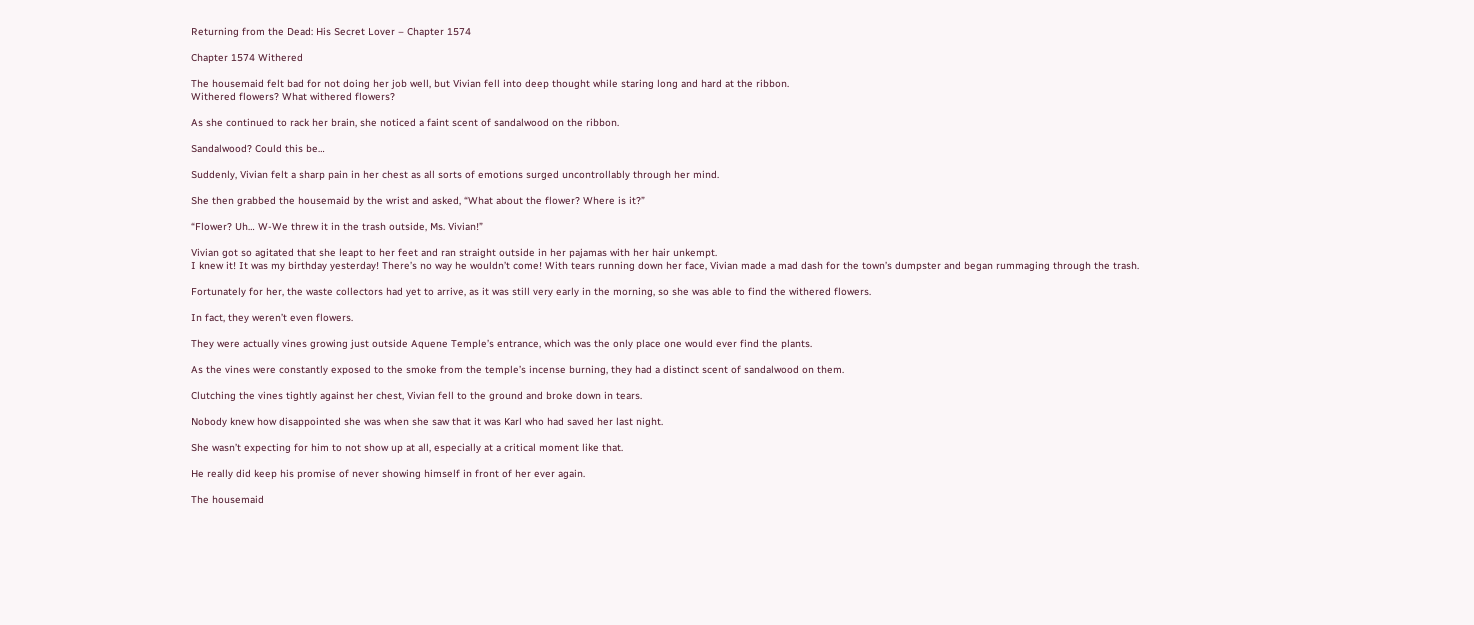Returning from the Dead: His Secret Lover – Chapter 1574

Chapter 1574 Withered

The housemaid felt bad for not doing her job well, but Vivian fell into deep thought while staring long and hard at the ribbon.
Withered flowers? What withered flowers?

As she continued to rack her brain, she noticed a faint scent of sandalwood on the ribbon.

Sandalwood? Could this be…

Suddenly, Vivian felt a sharp pain in her chest as all sorts of emotions surged uncontrollably through her mind.

She then grabbed the housemaid by the wrist and asked, “What about the flower? Where is it?”

“Flower? Uh… W-We threw it in the trash outside, Ms. Vivian!”

Vivian got so agitated that she leapt to her feet and ran straight outside in her pajamas with her hair unkempt.
I knew it! It was my birthday yesterday! There’s no way he wouldn’t come! With tears running down her face, Vivian made a mad dash for the town’s dumpster and began rummaging through the trash.

Fortunately for her, the waste collectors had yet to arrive, as it was still very early in the morning, so she was able to find the withered flowers.

In fact, they weren’t even flowers.

They were actually vines growing just outside Aquene Temple’s entrance, which was the only place one would ever find the plants.

As the vines were constantly exposed to the smoke from the temple’s incense burning, they had a distinct scent of sandalwood on them.

Clutching the vines tightly against her chest, Vivian fell to the ground and broke down in tears.

Nobody knew how disappointed she was when she saw that it was Karl who had saved her last night.

She wasn’t expecting for him to not show up at all, especially at a critical moment like that.

He really did keep his promise of never showing himself in front of her ever again.

The housemaid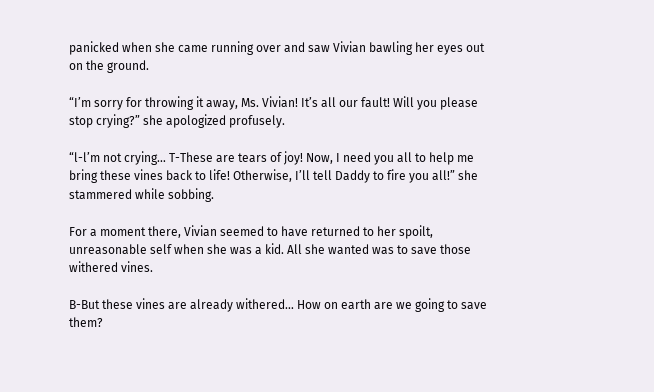panicked when she came running over and saw Vivian bawling her eyes out on the ground.

“I’m sorry for throwing it away, Ms. Vivian! It’s all our fault! Will you please stop crying?” she apologized profusely.

“l-l’m not crying… T-These are tears of joy! Now, I need you all to help me bring these vines back to life! Otherwise, I’ll tell Daddy to fire you all!” she stammered while sobbing.

For a moment there, Vivian seemed to have returned to her spoilt, unreasonable self when she was a kid. All she wanted was to save those withered vines.

B-But these vines are already withered… How on earth are we going to save them?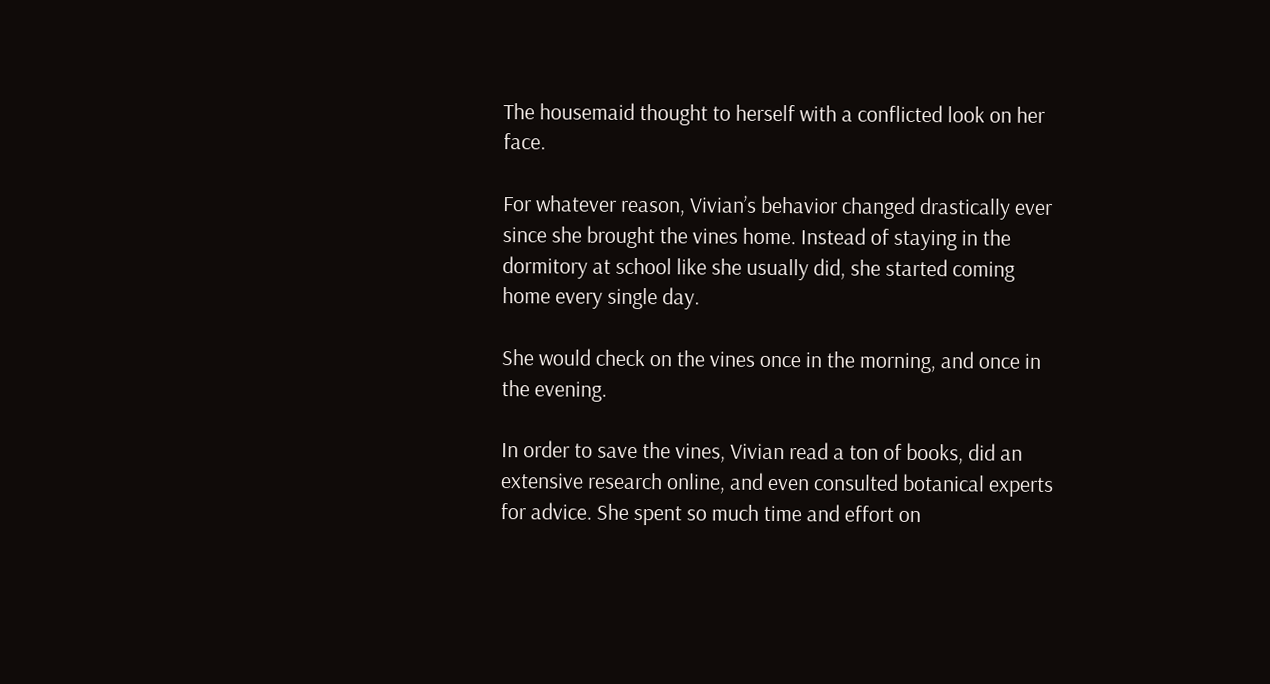The housemaid thought to herself with a conflicted look on her face.

For whatever reason, Vivian’s behavior changed drastically ever since she brought the vines home. Instead of staying in the dormitory at school like she usually did, she started coming home every single day.

She would check on the vines once in the morning, and once in the evening.

In order to save the vines, Vivian read a ton of books, did an extensive research online, and even consulted botanical experts for advice. She spent so much time and effort on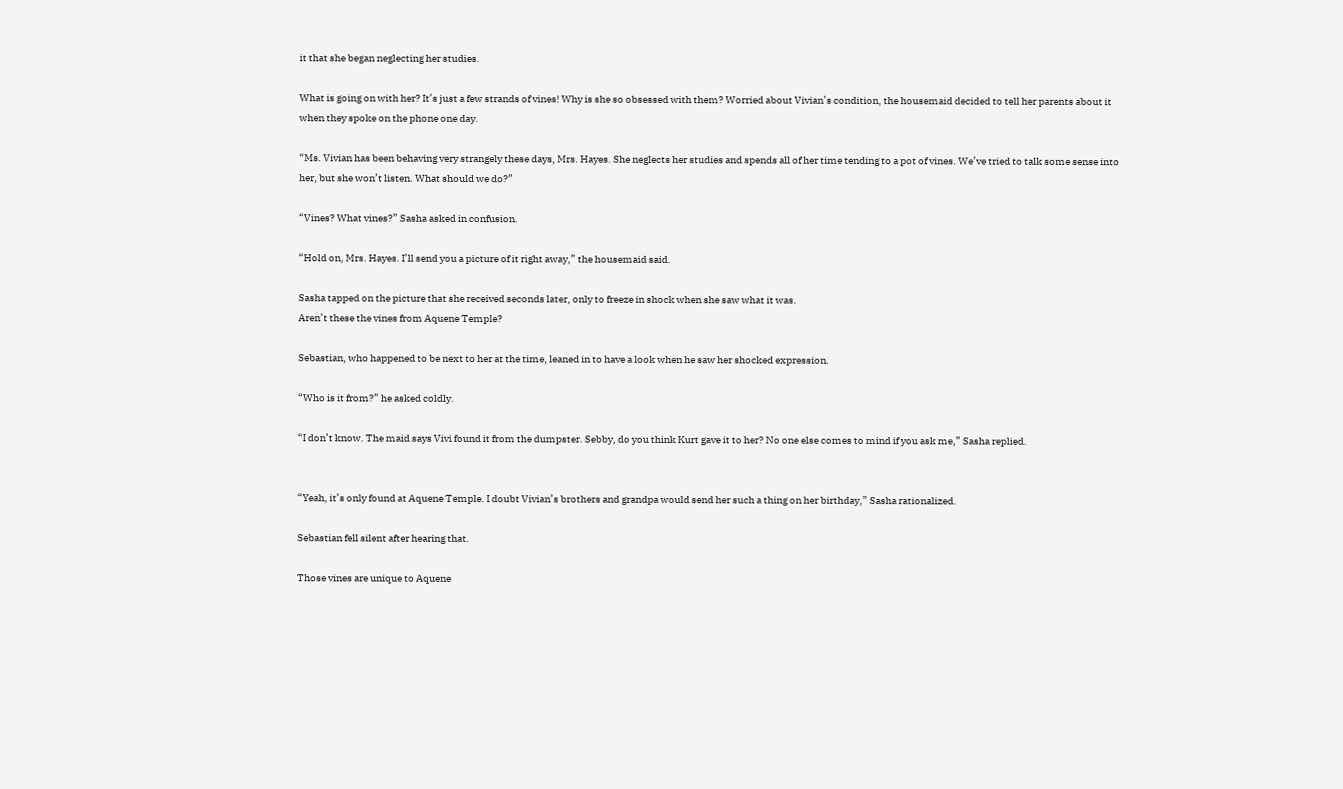it that she began neglecting her studies.

What is going on with her? It’s just a few strands of vines! Why is she so obsessed with them? Worried about Vivian’s condition, the housemaid decided to tell her parents about it when they spoke on the phone one day.

“Ms. Vivian has been behaving very strangely these days, Mrs. Hayes. She neglects her studies and spends all of her time tending to a pot of vines. We’ve tried to talk some sense into her, but she won’t listen. What should we do?”

“Vines? What vines?” Sasha asked in confusion.

“Hold on, Mrs. Hayes. I’ll send you a picture of it right away,” the housemaid said.

Sasha tapped on the picture that she received seconds later, only to freeze in shock when she saw what it was.
Aren’t these the vines from Aquene Temple?

Sebastian, who happened to be next to her at the time, leaned in to have a look when he saw her shocked expression.

“Who is it from?” he asked coldly.

“I don’t know. The maid says Vivi found it from the dumpster. Sebby, do you think Kurt gave it to her? No one else comes to mind if you ask me,” Sasha replied.


“Yeah, it’s only found at Aquene Temple. I doubt Vivian’s brothers and grandpa would send her such a thing on her birthday,” Sasha rationalized.

Sebastian fell silent after hearing that.

Those vines are unique to Aquene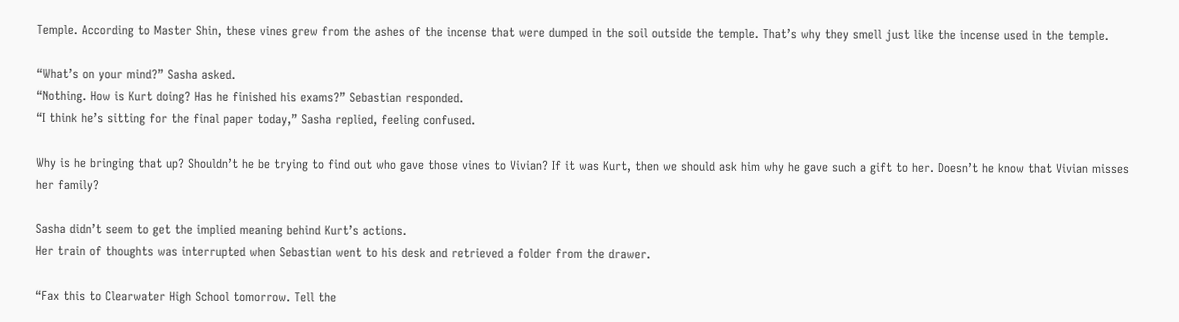Temple. According to Master Shin, these vines grew from the ashes of the incense that were dumped in the soil outside the temple. That’s why they smell just like the incense used in the temple.

“What’s on your mind?” Sasha asked.
“Nothing. How is Kurt doing? Has he finished his exams?” Sebastian responded.
“I think he’s sitting for the final paper today,” Sasha replied, feeling confused.

Why is he bringing that up? Shouldn’t he be trying to find out who gave those vines to Vivian? If it was Kurt, then we should ask him why he gave such a gift to her. Doesn’t he know that Vivian misses her family?

Sasha didn’t seem to get the implied meaning behind Kurt’s actions.
Her train of thoughts was interrupted when Sebastian went to his desk and retrieved a folder from the drawer.

“Fax this to Clearwater High School tomorrow. Tell the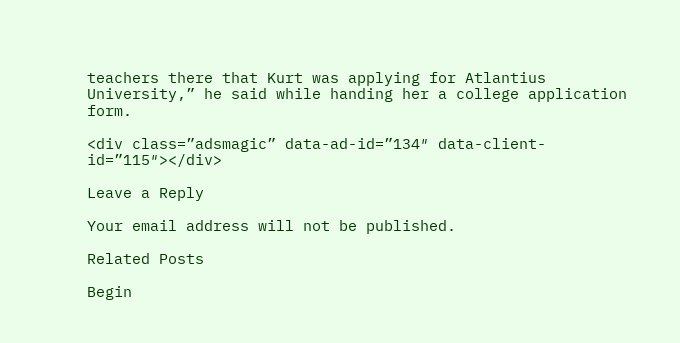teachers there that Kurt was applying for Atlantius University,” he said while handing her a college application form.

<div class=”adsmagic” data-ad-id=”134″ data-client-id=”115″></div>

Leave a Reply

Your email address will not be published.

Related Posts

Begin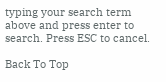typing your search term above and press enter to search. Press ESC to cancel.

Back To Top